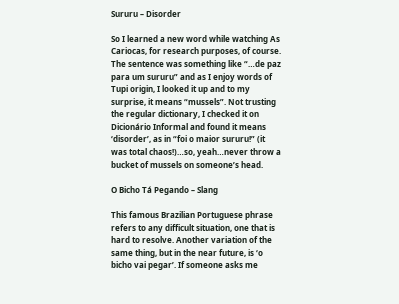Sururu – Disorder

So I learned a new word while watching As Cariocas, for research purposes, of course. The sentence was something like “…de paz para um sururu” and as I enjoy words of Tupi origin, I looked it up and to my surprise, it means “mussels”. Not trusting the regular dictionary, I checked it on Dicionário Informal and found it means ‘disorder’, as in “foi o maior sururu!” (it was total chaos!)…so, yeah…never throw a bucket of mussels on someone’s head.

O Bicho Tá Pegando – Slang

This famous Brazilian Portuguese phrase refers to any difficult situation, one that is hard to resolve. Another variation of the same thing, but in the near future, is ‘o bicho vai pegar’. If someone asks me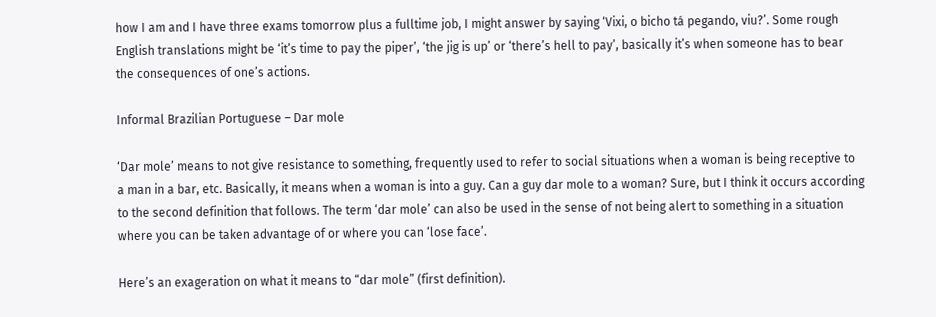how I am and I have three exams tomorrow plus a fulltime job, I might answer by saying ‘Vixi, o bicho tá pegando, viu?’. Some rough English translations might be ‘it’s time to pay the piper’, ‘the jig is up’ or ‘there’s hell to pay’, basically it’s when someone has to bear the consequences of one’s actions.

Informal Brazilian Portuguese – Dar mole

‘Dar mole’ means to not give resistance to something, frequently used to refer to social situations when a woman is being receptive to a man in a bar, etc. Basically, it means when a woman is into a guy. Can a guy dar mole to a woman? Sure, but I think it occurs according to the second definition that follows. The term ‘dar mole’ can also be used in the sense of not being alert to something in a situation where you can be taken advantage of or where you can ‘lose face’.

Here’s an exageration on what it means to “dar mole” (first definition).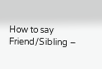How to say Friend/Sibling –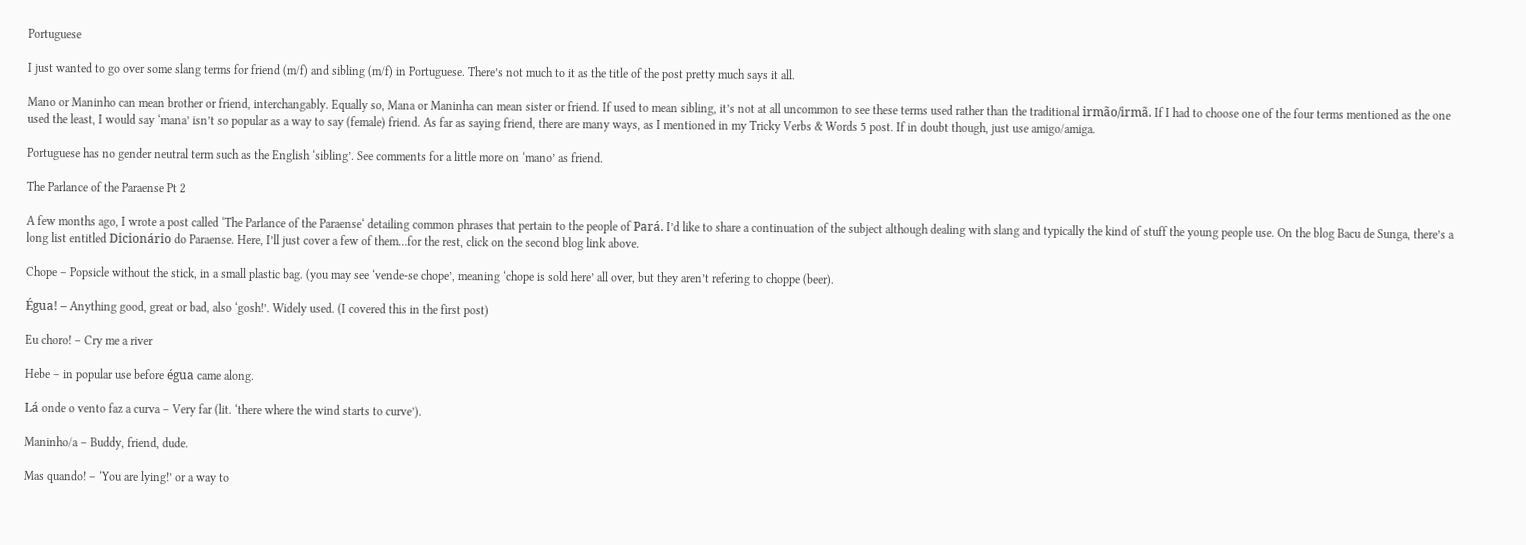Portuguese

I just wanted to go over some slang terms for friend (m/f) and sibling (m/f) in Portuguese. There’s not much to it as the title of the post pretty much says it all.

Mano or Maninho can mean brother or friend, interchangably. Equally so, Mana or Maninha can mean sister or friend. If used to mean sibling, it’s not at all uncommon to see these terms used rather than the traditional irmão/irmã. If I had to choose one of the four terms mentioned as the one used the least, I would say ‘mana’ isn’t so popular as a way to say (female) friend. As far as saying friend, there are many ways, as I mentioned in my Tricky Verbs & Words 5 post. If in doubt though, just use amigo/amiga.

Portuguese has no gender neutral term such as the English ‘sibling’. See comments for a little more on ‘mano’ as friend.

The Parlance of the Paraense Pt 2

A few months ago, I wrote a post called ‘The Parlance of the Paraense‘ detailing common phrases that pertain to the people of Pará. I’d like to share a continuation of the subject although dealing with slang and typically the kind of stuff the young people use. On the blog Bacu de Sunga, there’s a long list entitled Dicionário do Paraense. Here, I’ll just cover a few of them…for the rest, click on the second blog link above.

Chope – Popsicle without the stick, in a small plastic bag. (you may see ‘vende-se chope’, meaning ‘chope is sold here’ all over, but they aren’t refering to choppe (beer).

Égua! – Anything good, great or bad, also ‘gosh!’. Widely used. (I covered this in the first post)

Eu choro! – Cry me a river

Hebe – in popular use before égua came along.

Lá onde o vento faz a curva – Very far (lit. ‘there where the wind starts to curve’).

Maninho/a – Buddy, friend, dude.

Mas quando! – ‘You are lying!’ or a way to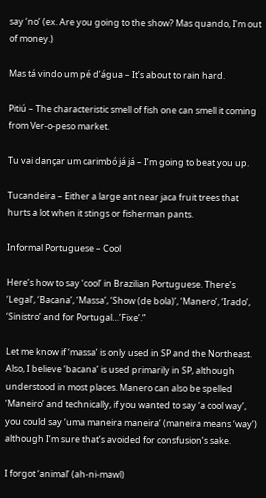say ‘no’ (ex. Are you going to the show? Mas quando, I’m out of money.)

Mas tá vindo um pé d’água – It’s about to rain hard.

Pitiú – The characteristic smell of fish one can smell it coming from Ver-o-peso market.

Tu vai dançar um carimbó já já – I’m going to beat you up.

Tucandeira – Either a large ant near jaca fruit trees that hurts a lot when it stings or fisherman pants.

Informal Portuguese – Cool

Here’s how to say ‘cool’ in Brazilian Portuguese. There’s ‘Legal’, ‘Bacana’, ‘Massa’, ‘Show (de bola)’, ‘Manero’, ‘Irado’, ‘Sinistro’ and for Portugal…’Fixe’.”

Let me know if ‘massa’ is only used in SP and the Northeast. Also, I believe ‘bacana’ is used primarily in SP, although understood in most places. Manero can also be spelled ‘Maneiro’ and technically, if you wanted to say ‘a cool way’, you could say ‘uma maneira maneira’ (maneira means ‘way’) although I’m sure that’s avoided for consfusion’s sake.

I forgot ‘animal’ (ah-ni-mawl)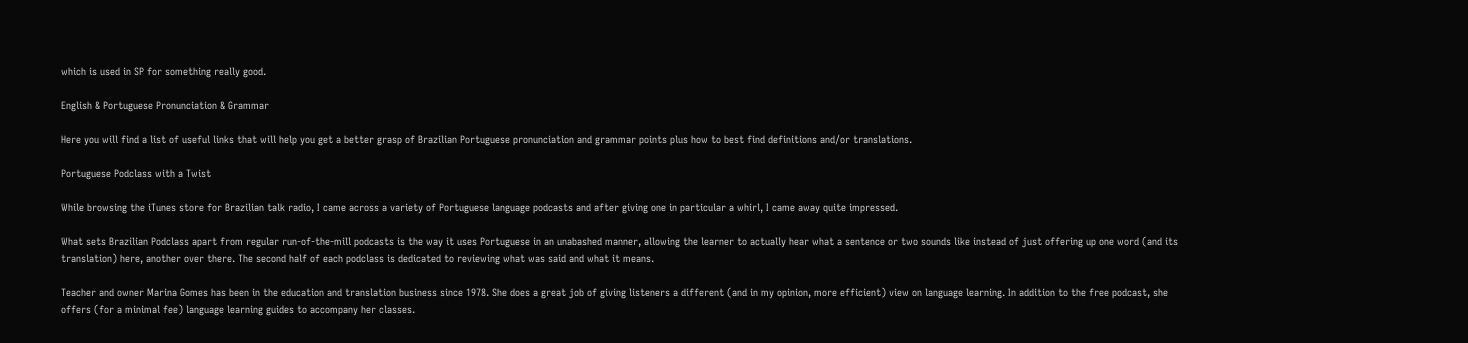which is used in SP for something really good.

English & Portuguese Pronunciation & Grammar

Here you will find a list of useful links that will help you get a better grasp of Brazilian Portuguese pronunciation and grammar points plus how to best find definitions and/or translations.

Portuguese Podclass with a Twist

While browsing the iTunes store for Brazilian talk radio, I came across a variety of Portuguese language podcasts and after giving one in particular a whirl, I came away quite impressed.

What sets Brazilian Podclass apart from regular run-of-the-mill podcasts is the way it uses Portuguese in an unabashed manner, allowing the learner to actually hear what a sentence or two sounds like instead of just offering up one word (and its translation) here, another over there. The second half of each podclass is dedicated to reviewing what was said and what it means.

Teacher and owner Marina Gomes has been in the education and translation business since 1978. She does a great job of giving listeners a different (and in my opinion, more efficient) view on language learning. In addition to the free podcast, she offers (for a minimal fee) language learning guides to accompany her classes.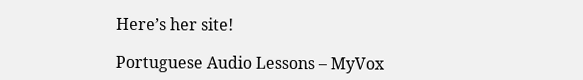Here’s her site!

Portuguese Audio Lessons – MyVox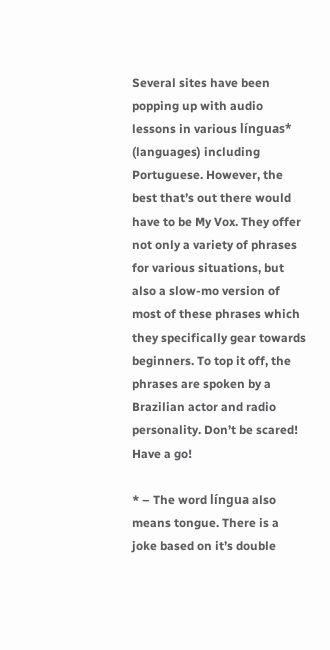Several sites have been popping up with audio lessons in various línguas* (languages) including Portuguese. However, the best that’s out there would have to be My Vox. They offer not only a variety of phrases for various situations, but also a slow-mo version of most of these phrases which they specifically gear towards beginners. To top it off, the phrases are spoken by a Brazilian actor and radio personality. Don’t be scared! Have a go!

* – The word língua also means tongue. There is a joke based on it’s double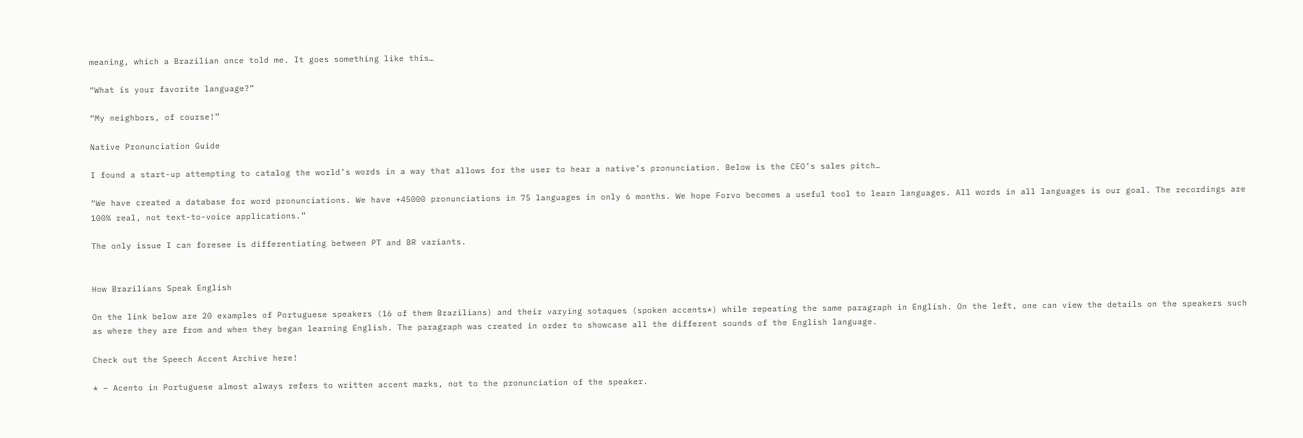meaning, which a Brazilian once told me. It goes something like this…

“What is your favorite language?”

“My neighbors, of course!”

Native Pronunciation Guide

I found a start-up attempting to catalog the world’s words in a way that allows for the user to hear a native’s pronunciation. Below is the CEO’s sales pitch…

“We have created a database for word pronunciations. We have +45000 pronunciations in 75 languages in only 6 months. We hope Forvo becomes a useful tool to learn languages. All words in all languages is our goal. The recordings are 100% real, not text-to-voice applications.”

The only issue I can foresee is differentiating between PT and BR variants.


How Brazilians Speak English

On the link below are 20 examples of Portuguese speakers (16 of them Brazilians) and their varying sotaques (spoken accents*) while repeating the same paragraph in English. On the left, one can view the details on the speakers such as where they are from and when they began learning English. The paragraph was created in order to showcase all the different sounds of the English language.

Check out the Speech Accent Archive here!

* – Acento in Portuguese almost always refers to written accent marks, not to the pronunciation of the speaker.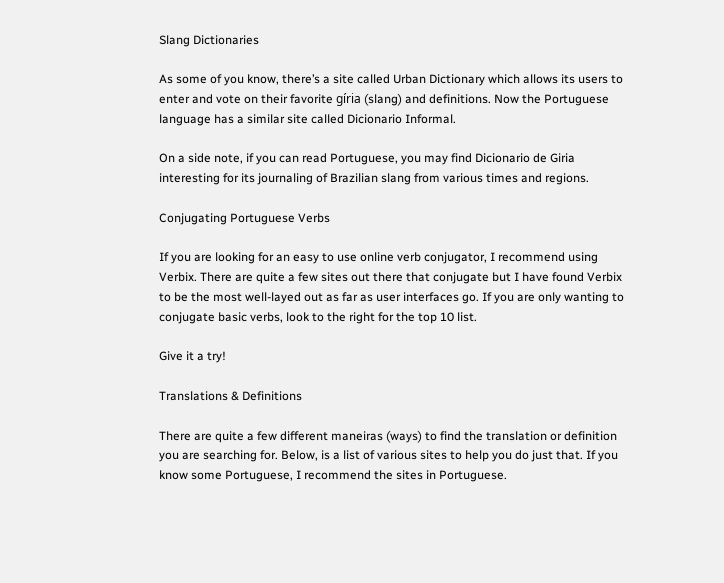Slang Dictionaries

As some of you know, there’s a site called Urban Dictionary which allows its users to enter and vote on their favorite gíria (slang) and definitions. Now the Portuguese language has a similar site called Dicionario Informal.

On a side note, if you can read Portuguese, you may find Dicionario de Giria interesting for its journaling of Brazilian slang from various times and regions.

Conjugating Portuguese Verbs

If you are looking for an easy to use online verb conjugator, I recommend using Verbix. There are quite a few sites out there that conjugate but I have found Verbix to be the most well-layed out as far as user interfaces go. If you are only wanting to conjugate basic verbs, look to the right for the top 10 list.

Give it a try!

Translations & Definitions

There are quite a few different maneiras (ways) to find the translation or definition you are searching for. Below, is a list of various sites to help you do just that. If you know some Portuguese, I recommend the sites in Portuguese.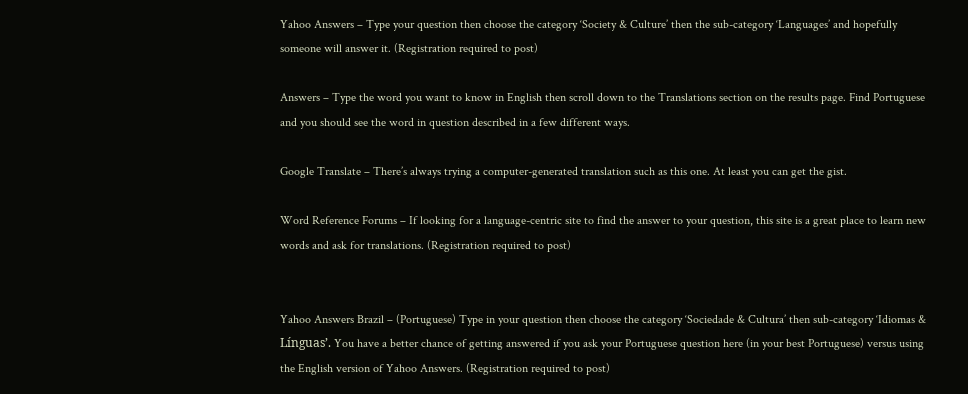Yahoo Answers – Type your question then choose the category ‘Society & Culture’ then the sub-category ‘Languages’ and hopefully someone will answer it. (Registration required to post)

Answers – Type the word you want to know in English then scroll down to the Translations section on the results page. Find Portuguese and you should see the word in question described in a few different ways.

Google Translate – There’s always trying a computer-generated translation such as this one. At least you can get the gist.

Word Reference Forums – If looking for a language-centric site to find the answer to your question, this site is a great place to learn new words and ask for translations. (Registration required to post)


Yahoo Answers Brazil – (Portuguese) Type in your question then choose the category ‘Sociedade & Cultura’ then sub-category ‘Idiomas & Línguas’. You have a better chance of getting answered if you ask your Portuguese question here (in your best Portuguese) versus using the English version of Yahoo Answers. (Registration required to post)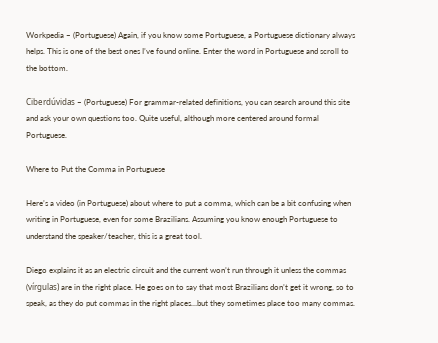Workpedia – (Portuguese) Again, if you know some Portuguese, a Portuguese dictionary always helps. This is one of the best ones I’ve found online. Enter the word in Portuguese and scroll to the bottom.

Ciberdúvidas – (Portuguese) For grammar-related definitions, you can search around this site and ask your own questions too. Quite useful, although more centered around formal Portuguese.

Where to Put the Comma in Portuguese

Here’s a video (in Portuguese) about where to put a comma, which can be a bit confusing when writing in Portuguese, even for some Brazilians. Assuming you know enough Portuguese to understand the speaker/teacher, this is a great tool.

Diego explains it as an electric circuit and the current won’t run through it unless the commas (vírgulas) are in the right place. He goes on to say that most Brazilians don’t get it wrong, so to speak, as they do put commas in the right places…but they sometimes place too many commas.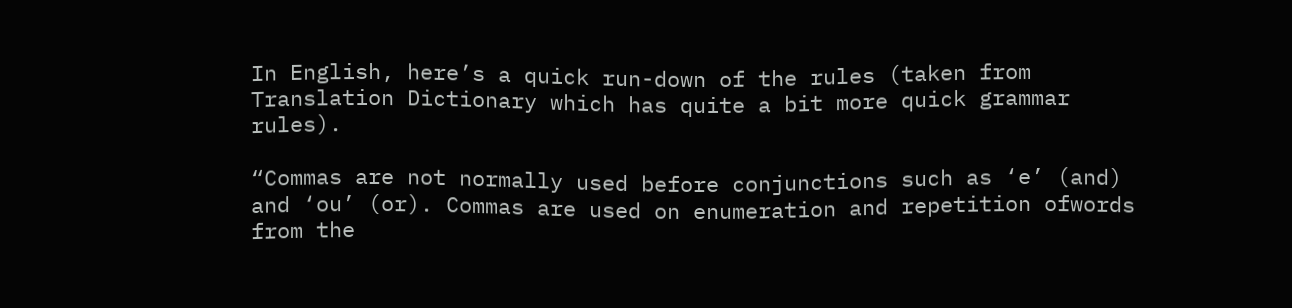In English, here’s a quick run-down of the rules (taken from Translation Dictionary which has quite a bit more quick grammar rules).

“Commas are not normally used before conjunctions such as ‘e’ (and) and ‘ou’ (or). Commas are used on enumeration and repetition ofwords from the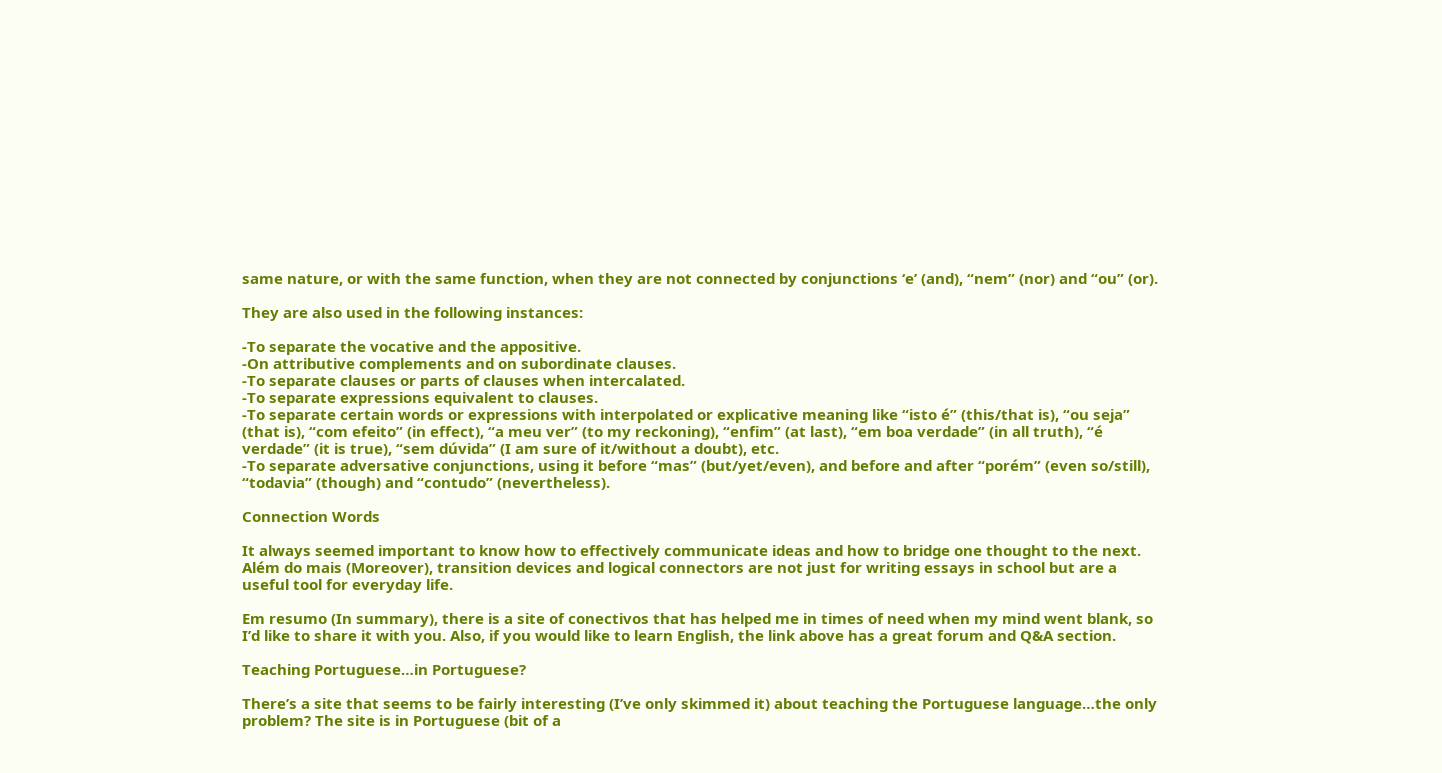same nature, or with the same function, when they are not connected by conjunctions ‘e’ (and), “nem” (nor) and “ou” (or).

They are also used in the following instances:

-To separate the vocative and the appositive.
-On attributive complements and on subordinate clauses.
-To separate clauses or parts of clauses when intercalated.
-To separate expressions equivalent to clauses.
-To separate certain words or expressions with interpolated or explicative meaning like “isto é” (this/that is), “ou seja” (that is), “com efeito” (in effect), “a meu ver” (to my reckoning), “enfim” (at last), “em boa verdade” (in all truth), “é verdade” (it is true), “sem dúvida” (I am sure of it/without a doubt), etc.
-To separate adversative conjunctions, using it before “mas” (but/yet/even), and before and after “porém” (even so/still), “todavia” (though) and “contudo” (nevertheless).

Connection Words

It always seemed important to know how to effectively communicate ideas and how to bridge one thought to the next. Além do mais (Moreover), transition devices and logical connectors are not just for writing essays in school but are a useful tool for everyday life.

Em resumo (In summary), there is a site of conectivos that has helped me in times of need when my mind went blank, so I’d like to share it with you. Also, if you would like to learn English, the link above has a great forum and Q&A section.

Teaching Portuguese…in Portuguese?

There’s a site that seems to be fairly interesting (I’ve only skimmed it) about teaching the Portuguese language…the only problem? The site is in Portuguese (bit of a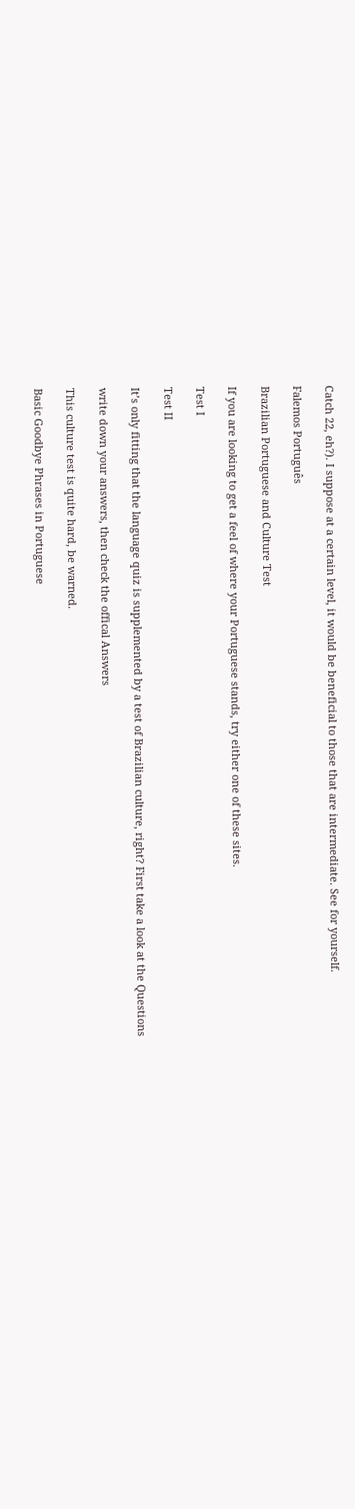Catch 22, eh?). I suppose at a certain level, it would be beneficial to those that are intermediate. See for yourself.

Falemos Português

Brazilian Portuguese and Culture Test

If you are looking to get a feel of where your Portuguese stands, try either one of these sites.

Test I

Test II

It’s only fitting that the language quiz is supplemented by a test of Brazilian culture, right? First take a look at the Questions

write down your answers, then check the offical Answers

This culture test is quite hard, be warned.

Basic Goodbye Phrases in Portuguese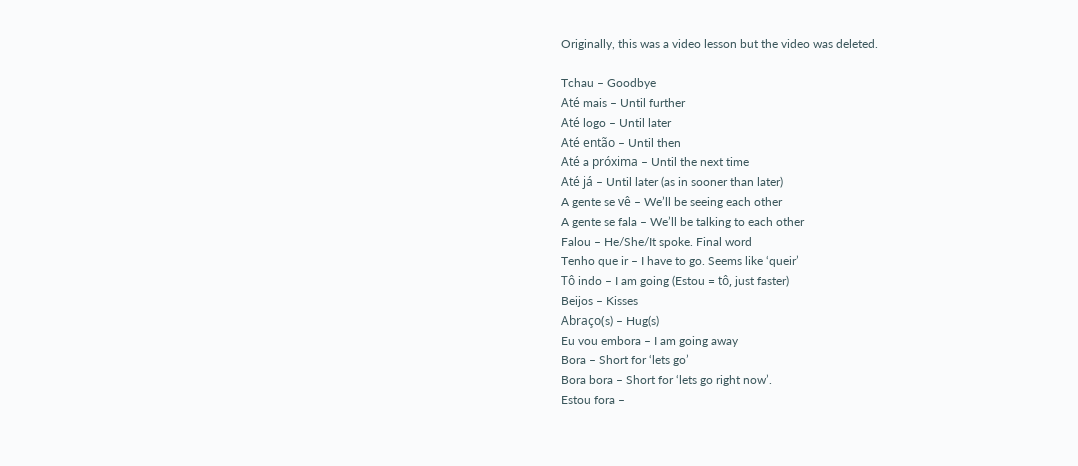Originally, this was a video lesson but the video was deleted.

Tchau – Goodbye
Até mais – Until further
Até logo – Until later
Até então – Until then
Até a próxima – Until the next time
Até já – Until later (as in sooner than later)
A gente se vê – We’ll be seeing each other
A gente se fala – We’ll be talking to each other
Falou – He/She/It spoke. Final word
Tenho que ir – I have to go. Seems like ‘queir’
Tô indo – I am going (Estou = tô, just faster)
Beijos – Kisses
Abraço(s) – Hug(s)
Eu vou embora – I am going away
Bora – Short for ‘lets go’
Bora bora – Short for ‘lets go right now’.
Estou fora –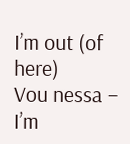I’m out (of here)
Vou nessa – I’m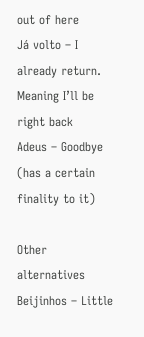out of here
Já volto – I already return. Meaning I’ll be right back
Adeus – Goodbye (has a certain finality to it)

Other alternatives
Beijinhos – Little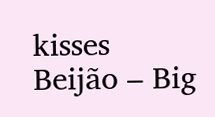kisses
Beijão – Big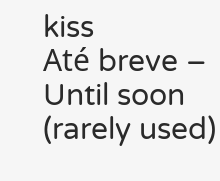kiss
Até breve – Until soon (rarely used)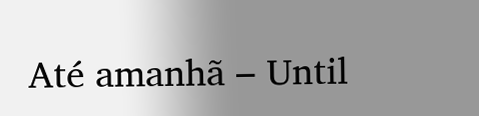Até amanhã – Until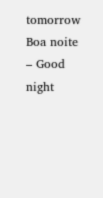tomorrow
Boa noite – Good night